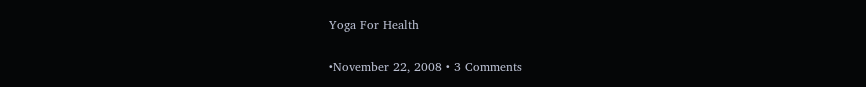Yoga For Health

•November 22, 2008 • 3 Comments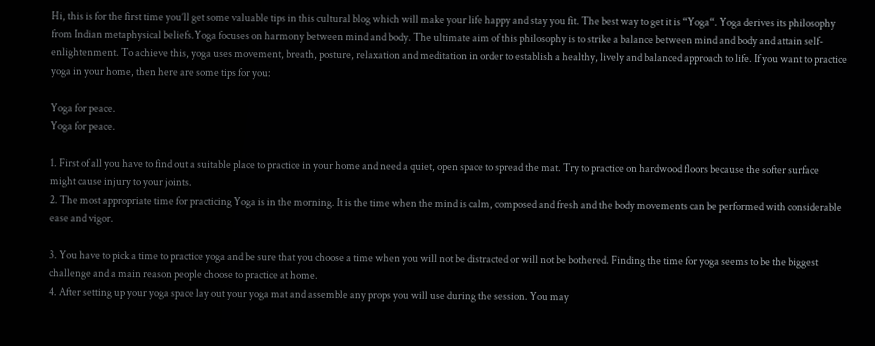Hi, this is for the first time you’ll get some valuable tips in this cultural blog which will make your life happy and stay you fit. The best way to get it is “Yoga“. Yoga derives its philosophy from Indian metaphysical beliefs.Yoga focuses on harmony between mind and body. The ultimate aim of this philosophy is to strike a balance between mind and body and attain self-enlightenment. To achieve this, yoga uses movement, breath, posture, relaxation and meditation in order to establish a healthy, lively and balanced approach to life. If you want to practice yoga in your home, then here are some tips for you:

Yoga for peace.
Yoga for peace.

1. First of all you have to find out a suitable place to practice in your home and need a quiet, open space to spread the mat. Try to practice on hardwood floors because the softer surface might cause injury to your joints.
2. The most appropriate time for practicing Yoga is in the morning. It is the time when the mind is calm, composed and fresh and the body movements can be performed with considerable ease and vigor.

3. You have to pick a time to practice yoga and be sure that you choose a time when you will not be distracted or will not be bothered. Finding the time for yoga seems to be the biggest challenge and a main reason people choose to practice at home.
4. After setting up your yoga space lay out your yoga mat and assemble any props you will use during the session. You may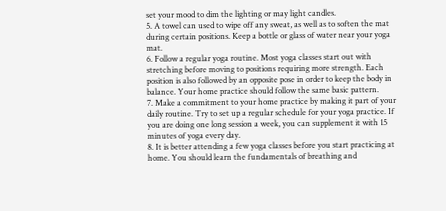set your mood to dim the lighting or may light candles.
5. A towel can used to wipe off any sweat, as well as to soften the mat during certain positions. Keep a bottle or glass of water near your yoga mat.
6. Follow a regular yoga routine. Most yoga classes start out with stretching before moving to positions requiring more strength. Each position is also followed by an opposite pose in order to keep the body in balance. Your home practice should follow the same basic pattern.
7. Make a commitment to your home practice by making it part of your daily routine. Try to set up a regular schedule for your yoga practice. If you are doing one long session a week, you can supplement it with 15 minutes of yoga every day.
8. It is better attending a few yoga classes before you start practicing at home. You should learn the fundamentals of breathing and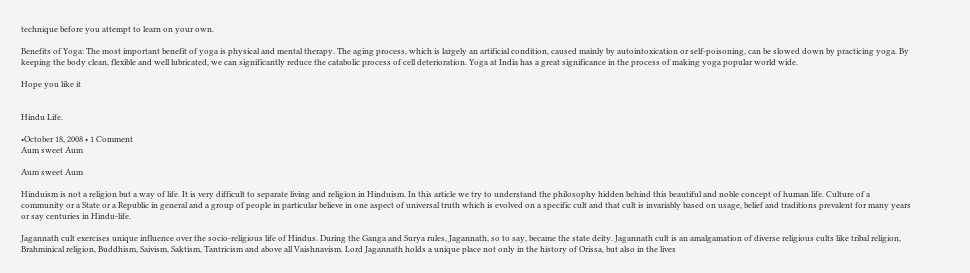technique before you attempt to learn on your own.

Benefits of Yoga: The most important benefit of yoga is physical and mental therapy. The aging process, which is largely an artificial condition, caused mainly by autointoxication or self-poisoning, can be slowed down by practicing yoga. By keeping the body clean, flexible and well lubricated, we can significantly reduce the catabolic process of cell deterioration. Yoga at India has a great significance in the process of making yoga popular world wide.

Hope you like it


Hindu Life.

•October 18, 2008 • 1 Comment
Aum sweet Aum

Aum sweet Aum

Hinduism is not a religion but a way of life. It is very difficult to separate living and religion in Hinduism. In this article we try to understand the philosophy hidden behind this beautiful and noble concept of human life. Culture of a community or a State or a Republic in general and a group of people in particular believe in one aspect of universal truth which is evolved on a specific cult and that cult is invariably based on usage, belief and traditions prevalent for many years or say centuries in Hindu-life.

Jagannath cult exercises unique influence over the socio-religious life of Hindus. During the Ganga and Surya rules, Jagannath, so to say, became the state deity. Jagannath cult is an amalgamation of diverse religious cults like tribal religion, Brahminical religion, Buddhism, Saivism, Saktism, Tantricism and above all Vaishnavism. Lord Jagannath holds a unique place not only in the history of Orissa, but also in the lives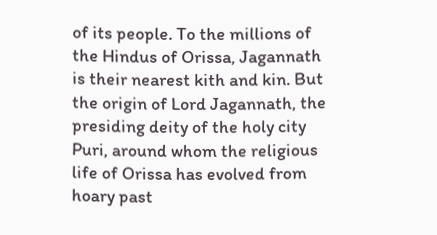of its people. To the millions of the Hindus of Orissa, Jagannath is their nearest kith and kin. But the origin of Lord Jagannath, the presiding deity of the holy city Puri, around whom the religious life of Orissa has evolved from hoary past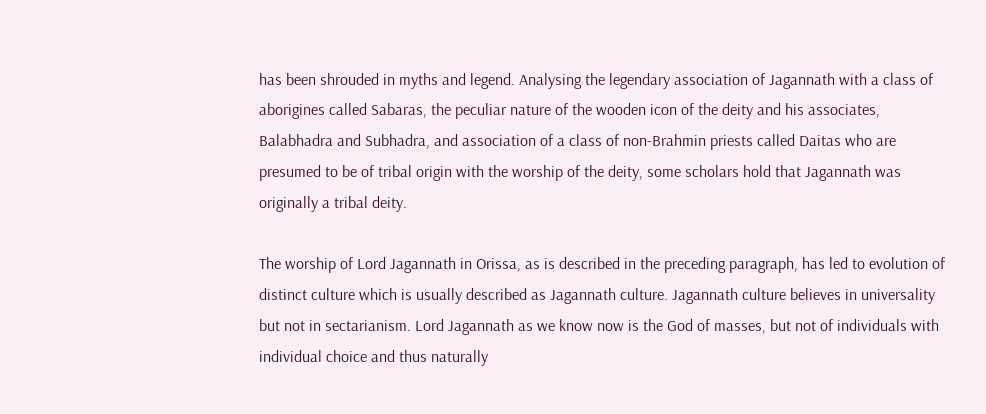has been shrouded in myths and legend. Analysing the legendary association of Jagannath with a class of aborigines called Sabaras, the peculiar nature of the wooden icon of the deity and his associates, Balabhadra and Subhadra, and association of a class of non-Brahmin priests called Daitas who are presumed to be of tribal origin with the worship of the deity, some scholars hold that Jagannath was originally a tribal deity.

The worship of Lord Jagannath in Orissa, as is described in the preceding paragraph, has led to evolution of distinct culture which is usually described as Jagannath culture. Jagannath culture believes in universality but not in sectarianism. Lord Jagannath as we know now is the God of masses, but not of individuals with individual choice and thus naturally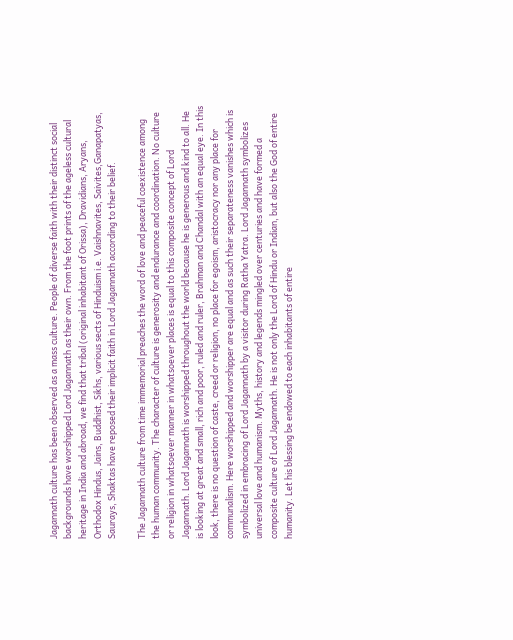Jagannath culture has been observed as a mass culture. People of diverse faith with their distinct social backgrounds have worshipped Lord Jagannath as their own. From the foot prints of the ageless cultural heritage in India and abroad, we find that tribal (original inhabitant of Orissa), Dravidians, Aryans, Orthodox Hindus, Jains, Buddhist, Sikhs, various sects of Hinduism i.e. Vaishnavites, Saivites,Ganapatyas, Saurays, Shaktas have reposed their implicit faith in Lord Jagannath according to their belief.

The Jagannath culture from time immemorial preaches the word of love and peaceful coexistence among the human community. The character of culture is generosity and endurance and coordination. No culture or religion in whatsoever manner in whatsoever places is equal to this composite concept of Lord Jagannath. Lord Jagannath is worshipped throughout the world because he is generous and kind to all. He is looking at great and small, rich and poor, ruled and ruler, Brahman and Chandal with an equal eye. In this look, there is no question of caste, creed or religion, no place for egoism, aristocracy nor any place for communalism. Here worshipped and worshipper are equal and as such their separateness vanishes which is symbolized in embracing of Lord Jagannath by a visitor during Ratha Yatra. Lord Jagannath symbolizes universal love and humanism. Myths, history and legends mingled over centuries and have formed a composite culture of Lord Jagannath. He is not only the Lord of Hindu or Indian, but also the God of entire humanity. Let his blessing be endowed to each inhabitants of entire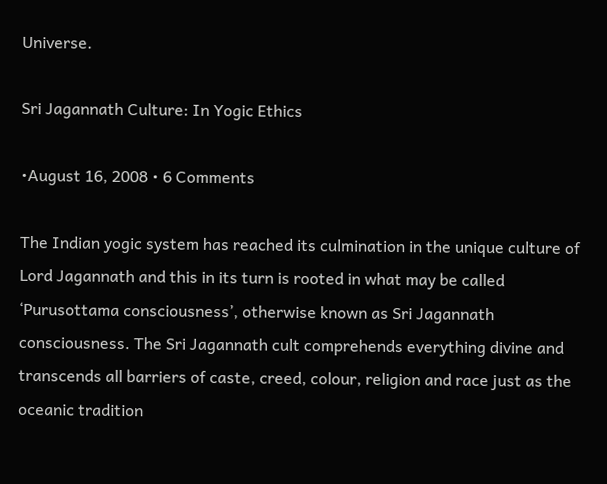Universe.

Sri Jagannath Culture: In Yogic Ethics

•August 16, 2008 • 6 Comments

The Indian yogic system has reached its culmination in the unique culture of Lord Jagannath and this in its turn is rooted in what may be called ‘Purusottama consciousness’, otherwise known as Sri Jagannath consciousness. The Sri Jagannath cult comprehends everything divine and transcends all barriers of caste, creed, colour, religion and race just as the oceanic tradition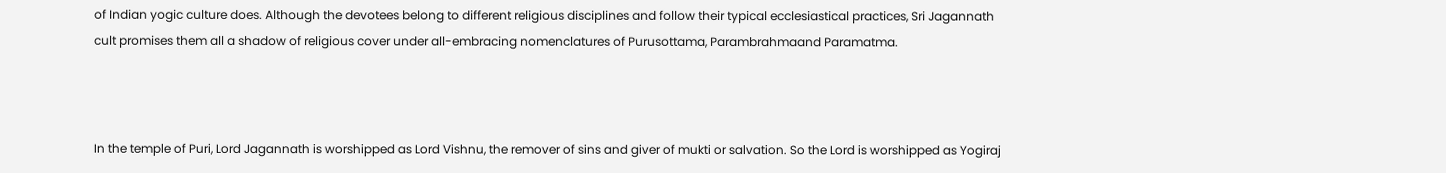of Indian yogic culture does. Although the devotees belong to different religious disciplines and follow their typical ecclesiastical practices, Sri Jagannath cult promises them all a shadow of religious cover under all-embracing nomenclatures of Purusottama, Parambrahmaand Paramatma.



In the temple of Puri, Lord Jagannath is worshipped as Lord Vishnu, the remover of sins and giver of mukti or salvation. So the Lord is worshipped as Yogiraj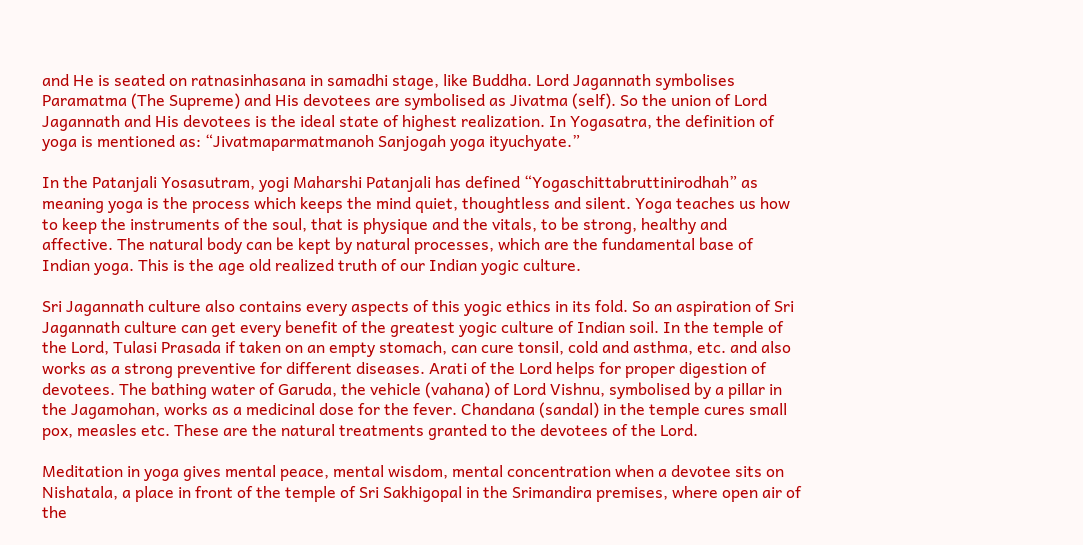and He is seated on ratnasinhasana in samadhi stage, like Buddha. Lord Jagannath symbolises Paramatma (The Supreme) and His devotees are symbolised as Jivatma (self). So the union of Lord Jagannath and His devotees is the ideal state of highest realization. In Yogasatra, the definition of yoga is mentioned as: “Jivatmaparmatmanoh Sanjogah yoga ityuchyate.”

In the Patanjali Yosasutram, yogi Maharshi Patanjali has defined “Yogaschittabruttinirodhah” as meaning yoga is the process which keeps the mind quiet, thoughtless and silent. Yoga teaches us how to keep the instruments of the soul, that is physique and the vitals, to be strong, healthy and affective. The natural body can be kept by natural processes, which are the fundamental base of Indian yoga. This is the age old realized truth of our Indian yogic culture.

Sri Jagannath culture also contains every aspects of this yogic ethics in its fold. So an aspiration of Sri Jagannath culture can get every benefit of the greatest yogic culture of Indian soil. In the temple of the Lord, Tulasi Prasada if taken on an empty stomach, can cure tonsil, cold and asthma, etc. and also works as a strong preventive for different diseases. Arati of the Lord helps for proper digestion of devotees. The bathing water of Garuda, the vehicle (vahana) of Lord Vishnu, symbolised by a pillar in the Jagamohan, works as a medicinal dose for the fever. Chandana (sandal) in the temple cures small pox, measles etc. These are the natural treatments granted to the devotees of the Lord.

Meditation in yoga gives mental peace, mental wisdom, mental concentration when a devotee sits on Nishatala, a place in front of the temple of Sri Sakhigopal in the Srimandira premises, where open air of the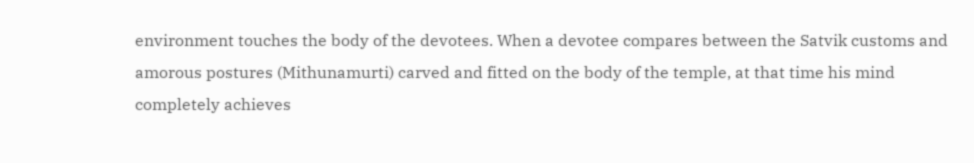environment touches the body of the devotees. When a devotee compares between the Satvik customs and amorous postures (Mithunamurti) carved and fitted on the body of the temple, at that time his mind completely achieves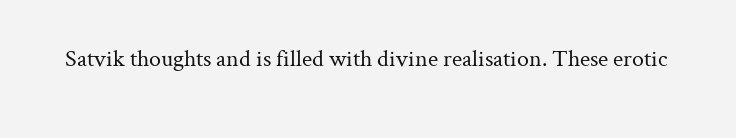Satvik thoughts and is filled with divine realisation. These erotic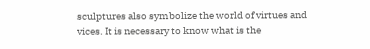sculptures also symbolize the world of virtues and vices. It is necessary to know what is the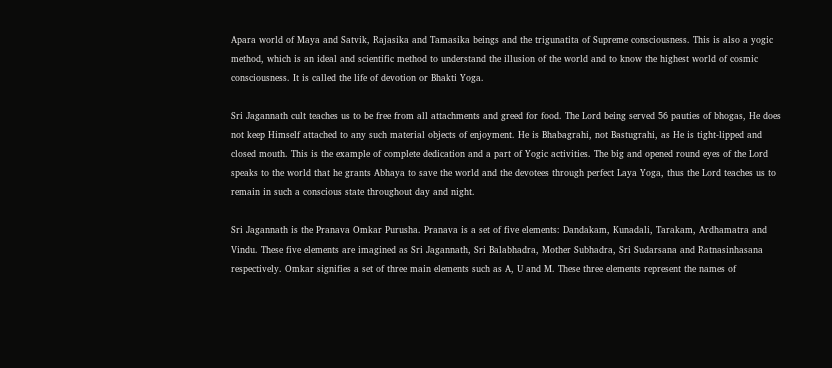Apara world of Maya and Satvik, Rajasika and Tamasika beings and the trigunatita of Supreme consciousness. This is also a yogic method, which is an ideal and scientific method to understand the illusion of the world and to know the highest world of cosmic consciousness. It is called the life of devotion or Bhakti Yoga.

Sri Jagannath cult teaches us to be free from all attachments and greed for food. The Lord being served 56 pauties of bhogas, He does not keep Himself attached to any such material objects of enjoyment. He is Bhabagrahi, not Bastugrahi, as He is tight-lipped and closed mouth. This is the example of complete dedication and a part of Yogic activities. The big and opened round eyes of the Lord speaks to the world that he grants Abhaya to save the world and the devotees through perfect Laya Yoga, thus the Lord teaches us to remain in such a conscious state throughout day and night.

Sri Jagannath is the Pranava Omkar Purusha. Pranava is a set of five elements: Dandakam, Kunadali, Tarakam, Ardhamatra and Vindu. These five elements are imagined as Sri Jagannath, Sri Balabhadra, Mother Subhadra, Sri Sudarsana and Ratnasinhasana respectively. Omkar signifies a set of three main elements such as A, U and M. These three elements represent the names of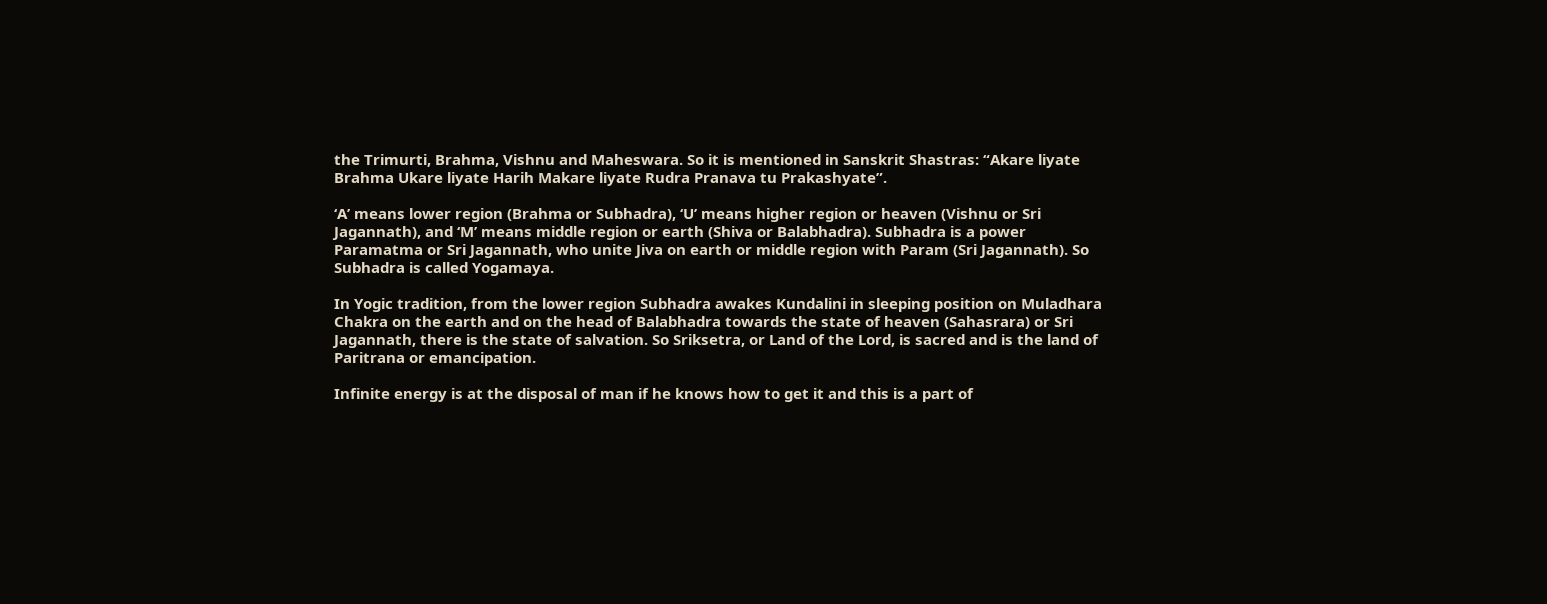the Trimurti, Brahma, Vishnu and Maheswara. So it is mentioned in Sanskrit Shastras: “Akare liyate Brahma Ukare liyate Harih Makare liyate Rudra Pranava tu Prakashyate”.

‘A’ means lower region (Brahma or Subhadra), ‘U’ means higher region or heaven (Vishnu or Sri Jagannath), and ‘M’ means middle region or earth (Shiva or Balabhadra). Subhadra is a power Paramatma or Sri Jagannath, who unite Jiva on earth or middle region with Param (Sri Jagannath). So Subhadra is called Yogamaya.

In Yogic tradition, from the lower region Subhadra awakes Kundalini in sleeping position on Muladhara Chakra on the earth and on the head of Balabhadra towards the state of heaven (Sahasrara) or Sri Jagannath, there is the state of salvation. So Sriksetra, or Land of the Lord, is sacred and is the land of Paritrana or emancipation.

Infinite energy is at the disposal of man if he knows how to get it and this is a part of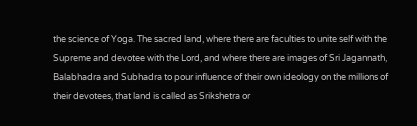the science of Yoga. The sacred land, where there are faculties to unite self with the Supreme and devotee with the Lord, and where there are images of Sri Jagannath, Balabhadra and Subhadra to pour influence of their own ideology on the millions of their devotees, that land is called as Srikshetra or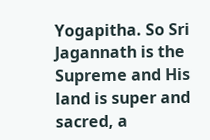Yogapitha. So Sri Jagannath is the Supreme and His land is super and sacred, a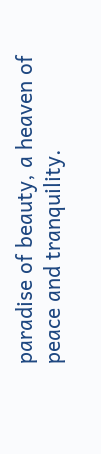paradise of beauty, a heaven of peace and tranquility.